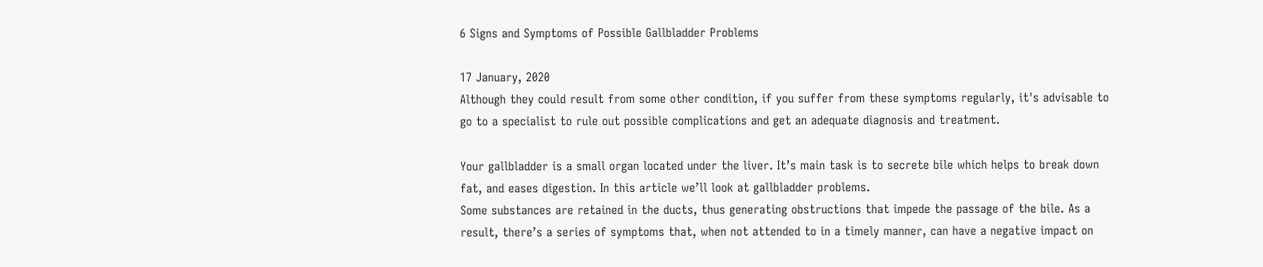6 Signs and Symptoms of Possible Gallbladder Problems

17 January, 2020
Although they could result from some other condition, if you suffer from these symptoms regularly, it's advisable to go to a specialist to rule out possible complications and get an adequate diagnosis and treatment.

Your gallbladder is a small organ located under the liver. It’s main task is to secrete bile which helps to break down fat, and eases digestion. In this article we’ll look at gallbladder problems.
Some substances are retained in the ducts, thus generating obstructions that impede the passage of the bile. As a result, there’s a series of symptoms that, when not attended to in a timely manner, can have a negative impact on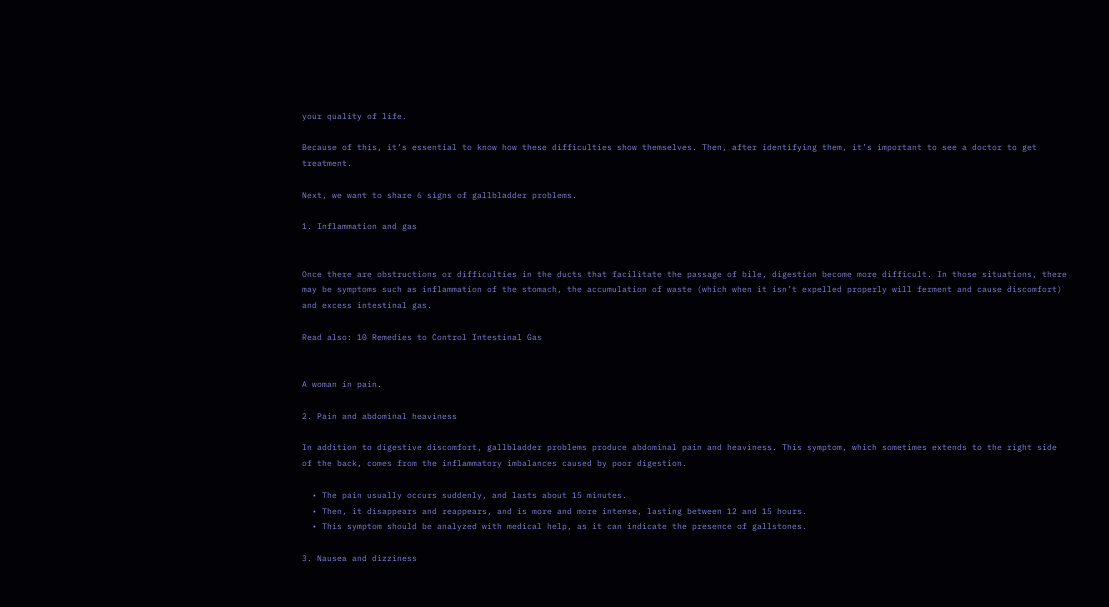your quality of life.

Because of this, it’s essential to know how these difficulties show themselves. Then, after identifying them, it’s important to see a doctor to get treatment.

Next, we want to share 6 signs of gallbladder problems.

1. Inflammation and gas


Once there are obstructions or difficulties in the ducts that facilitate the passage of bile, digestion become more difficult. In those situations, there may be symptoms such as inflammation of the stomach, the accumulation of waste (which when it isn’t expelled properly will ferment and cause discomfort) and excess intestinal gas.

Read also: 10 Remedies to Control Intestinal Gas


A woman in pain.

2. Pain and abdominal heaviness

In addition to digestive discomfort, gallbladder problems produce abdominal pain and heaviness. This symptom, which sometimes extends to the right side of the back, comes from the inflammatory imbalances caused by poor digestion.

  • The pain usually occurs suddenly, and lasts about 15 minutes.
  • Then, it disappears and reappears, and is more and more intense, lasting between 12 and 15 hours.
  • This symptom should be analyzed with medical help, as it can indicate the presence of gallstones.

3. Nausea and dizziness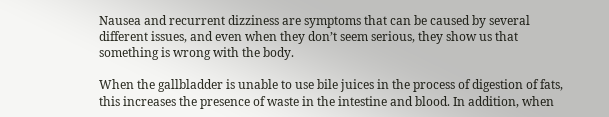Nausea and recurrent dizziness are symptoms that can be caused by several different issues, and even when they don’t seem serious, they show us that something is wrong with the body.

When the gallbladder is unable to use bile juices in the process of digestion of fats, this increases the presence of waste in the intestine and blood. In addition, when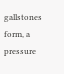gallstones form, a pressure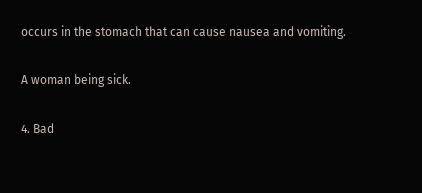occurs in the stomach that can cause nausea and vomiting.

A woman being sick.

4. Bad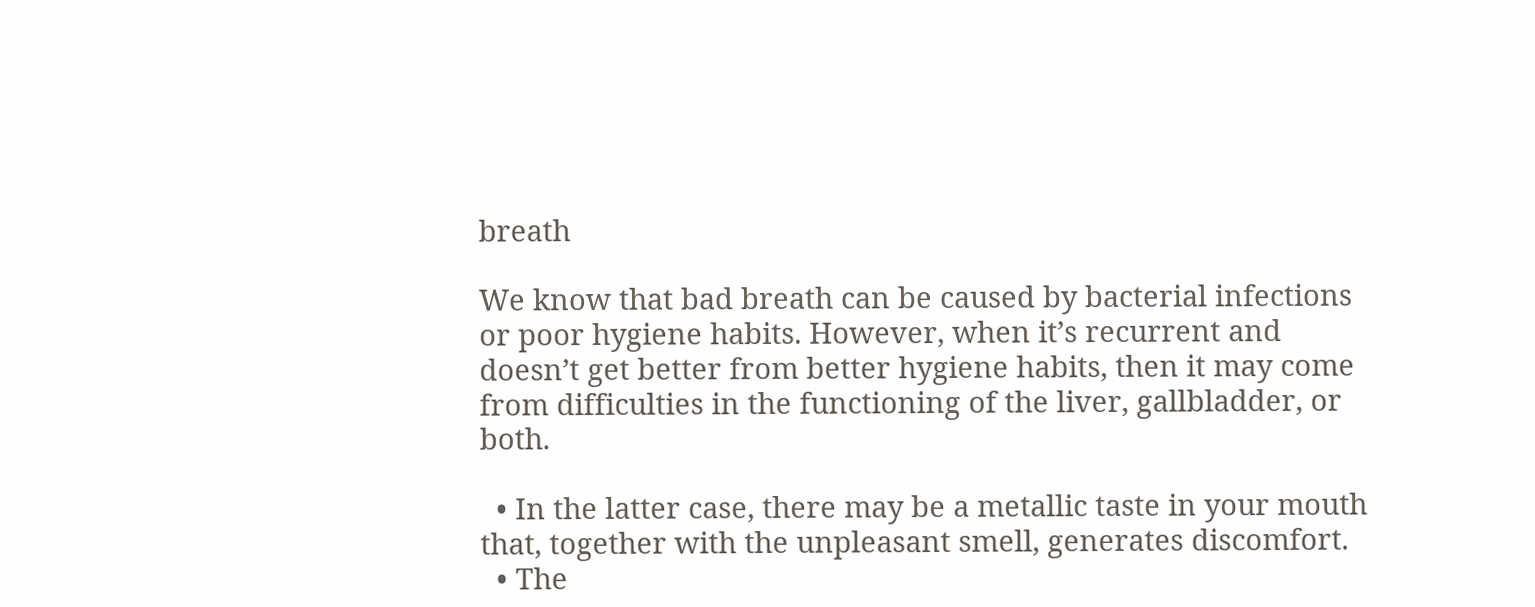breath

We know that bad breath can be caused by bacterial infections or poor hygiene habits. However, when it’s recurrent and doesn’t get better from better hygiene habits, then it may come from difficulties in the functioning of the liver, gallbladder, or both.

  • In the latter case, there may be a metallic taste in your mouth that, together with the unpleasant smell, generates discomfort.
  • The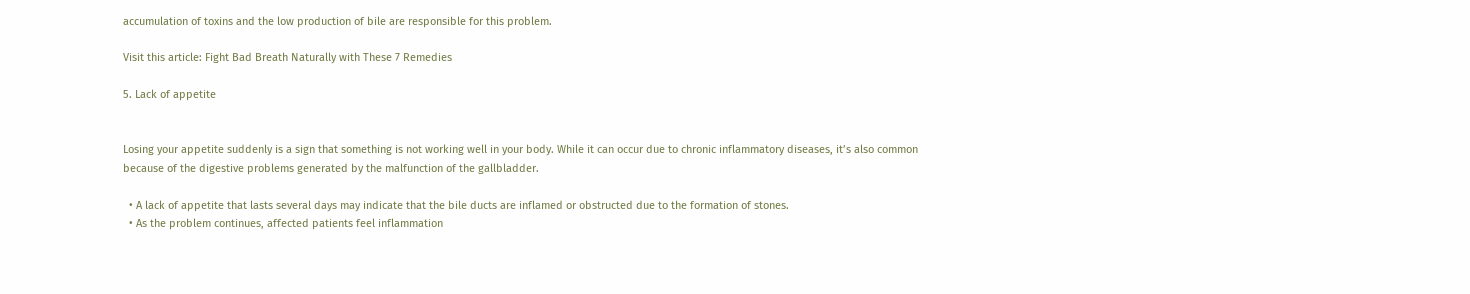accumulation of toxins and the low production of bile are responsible for this problem.

Visit this article: Fight Bad Breath Naturally with These 7 Remedies

5. Lack of appetite


Losing your appetite suddenly is a sign that something is not working well in your body. While it can occur due to chronic inflammatory diseases, it’s also common because of the digestive problems generated by the malfunction of the gallbladder.

  • A lack of appetite that lasts several days may indicate that the bile ducts are inflamed or obstructed due to the formation of stones.
  • As the problem continues, affected patients feel inflammation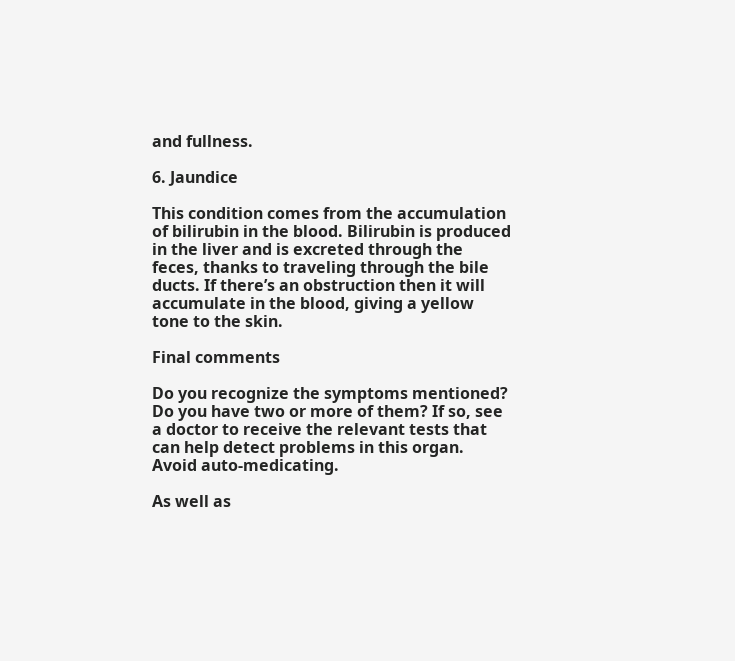and fullness.

6. Jaundice

This condition comes from the accumulation of bilirubin in the blood. Bilirubin is produced in the liver and is excreted through the feces, thanks to traveling through the bile ducts. If there’s an obstruction then it will accumulate in the blood, giving a yellow tone to the skin.

Final comments

Do you recognize the symptoms mentioned? Do you have two or more of them? If so, see a doctor to receive the relevant tests that can help detect problems in this organ. Avoid auto-medicating.

As well as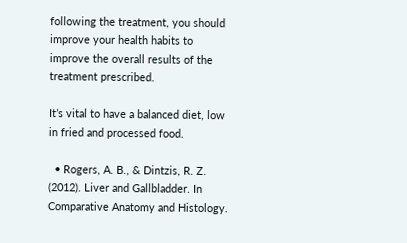following the treatment, you should improve your health habits to improve the overall results of the treatment prescribed.

It’s vital to have a balanced diet, low in fried and processed food.

  • Rogers, A. B., & Dintzis, R. Z. (2012). Liver and Gallbladder. In Comparative Anatomy and Histology.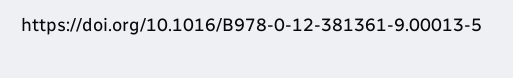https://doi.org/10.1016/B978-0-12-381361-9.00013-5